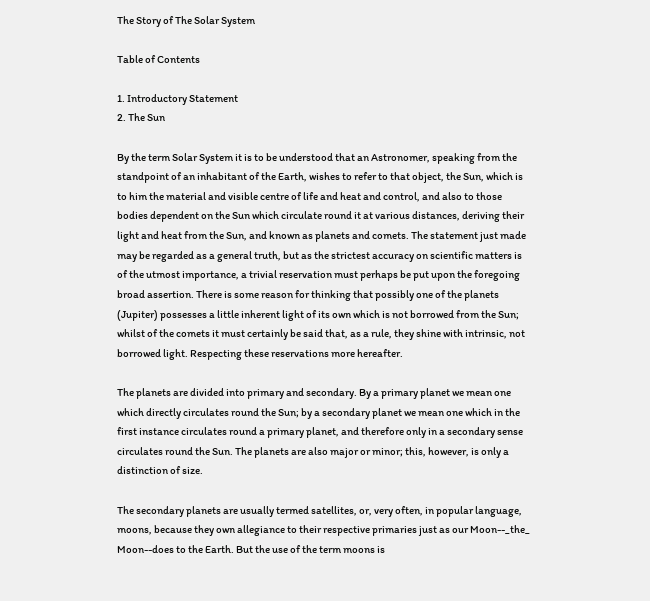The Story of The Solar System

Table of Contents

1. Introductory Statement
2. The Sun

By the term Solar System it is to be understood that an Astronomer, speaking from the standpoint of an inhabitant of the Earth, wishes to refer to that object, the Sun, which is to him the material and visible centre of life and heat and control, and also to those bodies dependent on the Sun which circulate round it at various distances, deriving their light and heat from the Sun, and known as planets and comets. The statement just made may be regarded as a general truth, but as the strictest accuracy on scientific matters is of the utmost importance, a trivial reservation must perhaps be put upon the foregoing broad assertion. There is some reason for thinking that possibly one of the planets (Jupiter) possesses a little inherent light of its own which is not borrowed from the Sun; whilst of the comets it must certainly be said that, as a rule, they shine with intrinsic, not borrowed light. Respecting these reservations more hereafter.

The planets are divided into primary and secondary. By a primary planet we mean one which directly circulates round the Sun; by a secondary planet we mean one which in the first instance circulates round a primary planet, and therefore only in a secondary sense circulates round the Sun. The planets are also major or minor; this, however, is only a distinction of size.

The secondary planets are usually termed satellites, or, very often, in popular language, moons, because they own allegiance to their respective primaries just as our Moon--_the_ Moon--does to the Earth. But the use of the term moons is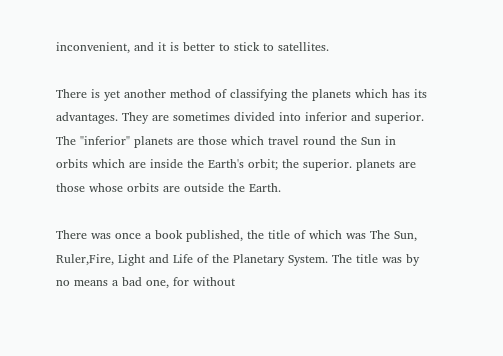inconvenient, and it is better to stick to satellites.

There is yet another method of classifying the planets which has its advantages. They are sometimes divided into inferior and superior. The "inferior" planets are those which travel round the Sun in orbits which are inside the Earth's orbit; the superior. planets are those whose orbits are outside the Earth.

There was once a book published, the title of which was The Sun, Ruler,Fire, Light and Life of the Planetary System. The title was by no means a bad one, for without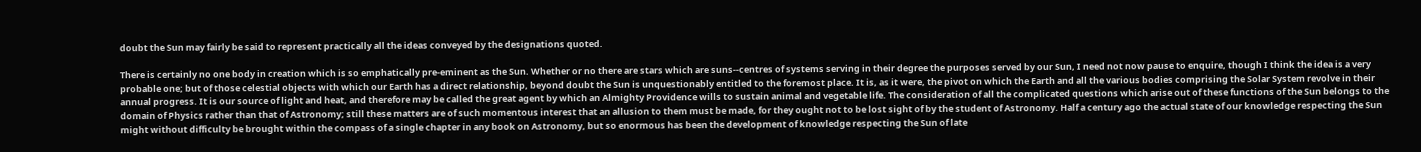doubt the Sun may fairly be said to represent practically all the ideas conveyed by the designations quoted.

There is certainly no one body in creation which is so emphatically pre-eminent as the Sun. Whether or no there are stars which are suns--centres of systems serving in their degree the purposes served by our Sun, I need not now pause to enquire, though I think the idea is a very probable one; but of those celestial objects with which our Earth has a direct relationship, beyond doubt the Sun is unquestionably entitled to the foremost place. It is, as it were, the pivot on which the Earth and all the various bodies comprising the Solar System revolve in their annual progress. It is our source of light and heat, and therefore may be called the great agent by which an Almighty Providence wills to sustain animal and vegetable life. The consideration of all the complicated questions which arise out of these functions of the Sun belongs to the domain of Physics rather than that of Astronomy; still these matters are of such momentous interest that an allusion to them must be made, for they ought not to be lost sight of by the student of Astronomy. Half a century ago the actual state of our knowledge respecting the Sun might without difficulty be brought within the compass of a single chapter in any book on Astronomy, but so enormous has been the development of knowledge respecting the Sun of late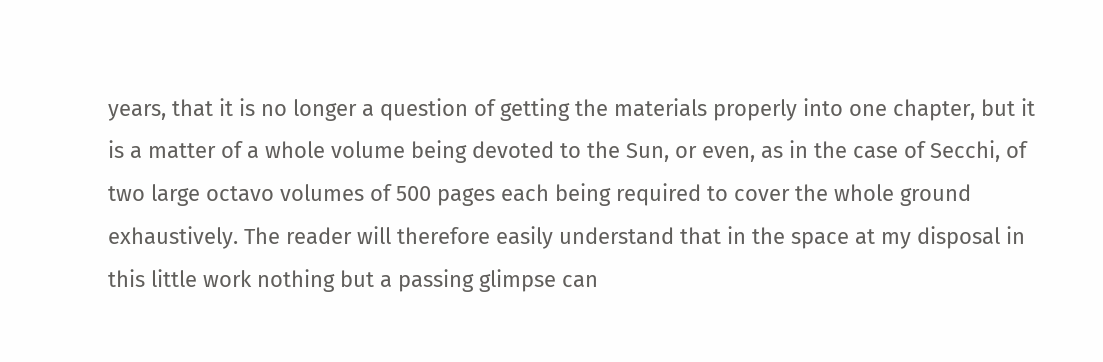years, that it is no longer a question of getting the materials properly into one chapter, but it is a matter of a whole volume being devoted to the Sun, or even, as in the case of Secchi, of two large octavo volumes of 500 pages each being required to cover the whole ground exhaustively. The reader will therefore easily understand that in the space at my disposal in this little work nothing but a passing glimpse can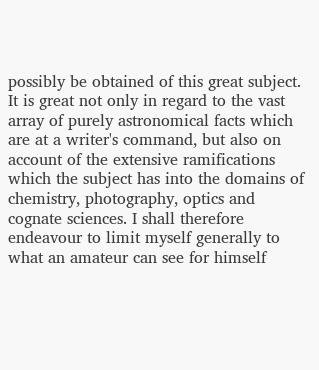possibly be obtained of this great subject. It is great not only in regard to the vast array of purely astronomical facts which are at a writer's command, but also on account of the extensive ramifications which the subject has into the domains of chemistry, photography, optics and cognate sciences. I shall therefore endeavour to limit myself generally to what an amateur can see for himself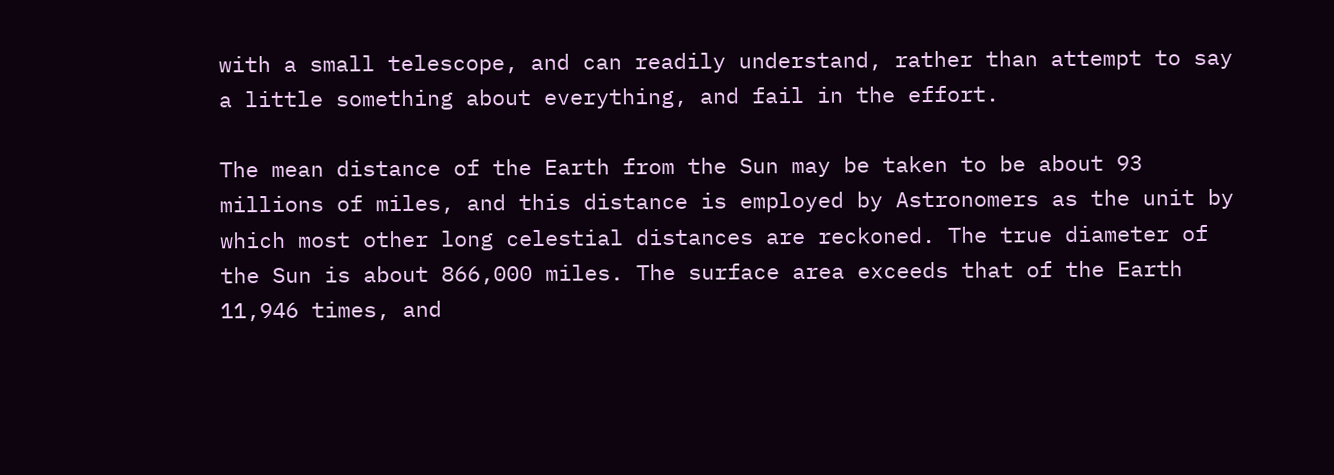with a small telescope, and can readily understand, rather than attempt to say a little something about everything, and fail in the effort.

The mean distance of the Earth from the Sun may be taken to be about 93 millions of miles, and this distance is employed by Astronomers as the unit by which most other long celestial distances are reckoned. The true diameter of the Sun is about 866,000 miles. The surface area exceeds that of the Earth 11,946 times, and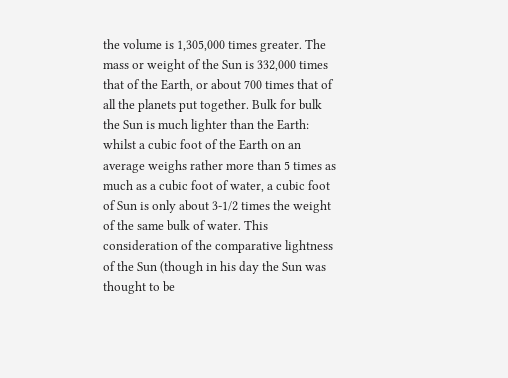the volume is 1,305,000 times greater. The mass or weight of the Sun is 332,000 times that of the Earth, or about 700 times that of all the planets put together. Bulk for bulk the Sun is much lighter than the Earth: whilst a cubic foot of the Earth on an average weighs rather more than 5 times as much as a cubic foot of water, a cubic foot of Sun is only about 3-1/2 times the weight of the same bulk of water. This consideration of the comparative lightness of the Sun (though in his day the Sun was thought to be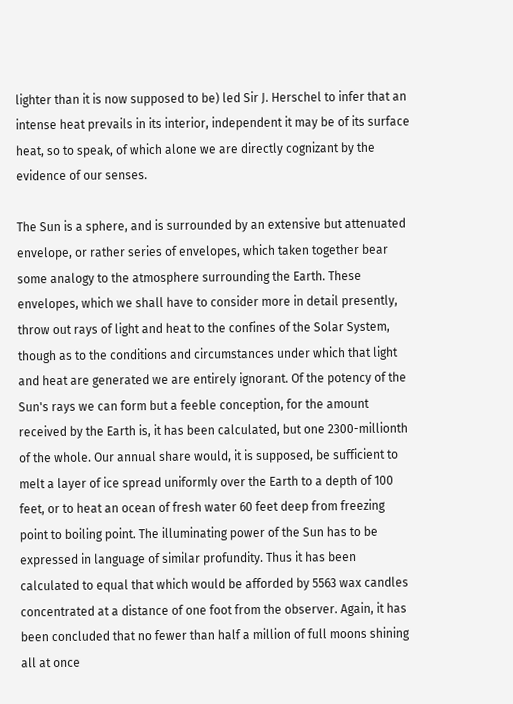lighter than it is now supposed to be) led Sir J. Herschel to infer that an intense heat prevails in its interior, independent it may be of its surface heat, so to speak, of which alone we are directly cognizant by the evidence of our senses.

The Sun is a sphere, and is surrounded by an extensive but attenuated envelope, or rather series of envelopes, which taken together bear some analogy to the atmosphere surrounding the Earth. These envelopes, which we shall have to consider more in detail presently, throw out rays of light and heat to the confines of the Solar System, though as to the conditions and circumstances under which that light and heat are generated we are entirely ignorant. Of the potency of the Sun's rays we can form but a feeble conception, for the amount received by the Earth is, it has been calculated, but one 2300-millionth of the whole. Our annual share would, it is supposed, be sufficient to melt a layer of ice spread uniformly over the Earth to a depth of 100 feet, or to heat an ocean of fresh water 60 feet deep from freezing point to boiling point. The illuminating power of the Sun has to be expressed in language of similar profundity. Thus it has been calculated to equal that which would be afforded by 5563 wax candles concentrated at a distance of one foot from the observer. Again, it has been concluded that no fewer than half a million of full moons shining all at once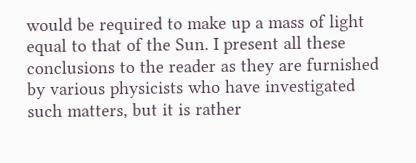would be required to make up a mass of light equal to that of the Sun. I present all these conclusions to the reader as they are furnished by various physicists who have investigated such matters, but it is rather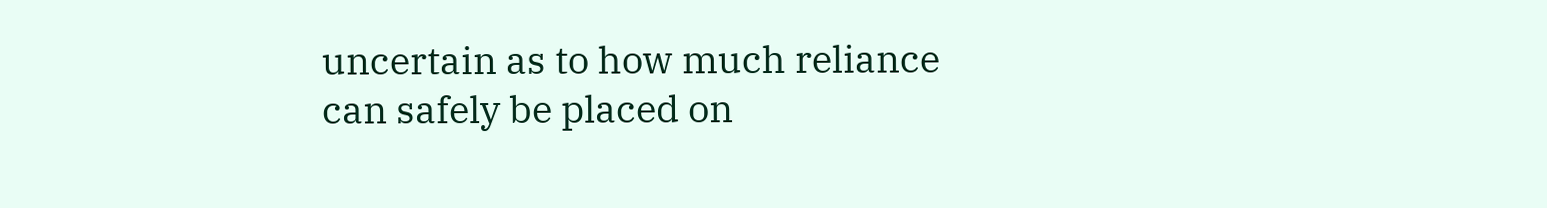uncertain as to how much reliance can safely be placed on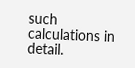such calculations in detail.